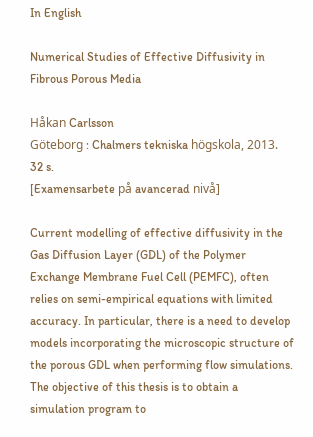In English

Numerical Studies of Effective Diffusivity in Fibrous Porous Media

Håkan Carlsson
Göteborg : Chalmers tekniska högskola, 2013. 32 s.
[Examensarbete på avancerad nivå]

Current modelling of effective diffusivity in the Gas Diffusion Layer (GDL) of the Polymer Exchange Membrane Fuel Cell (PEMFC), often relies on semi-empirical equations with limited accuracy. In particular, there is a need to develop models incorporating the microscopic structure of the porous GDL when performing flow simulations. The objective of this thesis is to obtain a simulation program to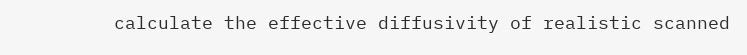calculate the effective diffusivity of realistic scanned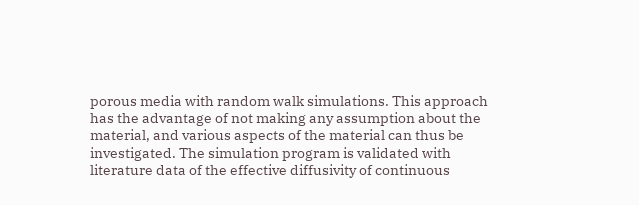porous media with random walk simulations. This approach has the advantage of not making any assumption about the material, and various aspects of the material can thus be investigated. The simulation program is validated with literature data of the effective diffusivity of continuous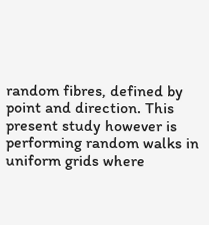random fibres, defined by point and direction. This present study however is performing random walks in uniform grids where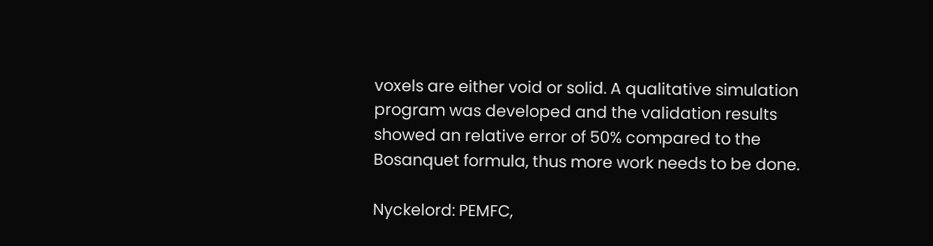voxels are either void or solid. A qualitative simulation program was developed and the validation results showed an relative error of 50% compared to the Bosanquet formula, thus more work needs to be done.

Nyckelord: PEMFC,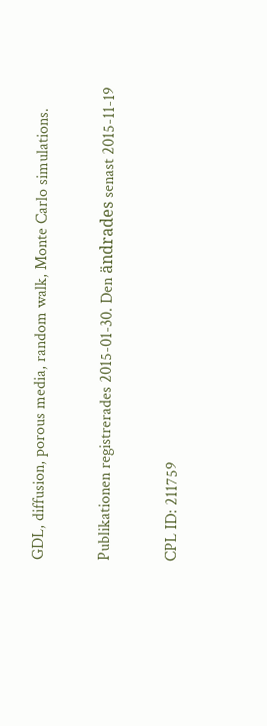GDL, diffusion, porous media, random walk, Monte Carlo simulations.

Publikationen registrerades 2015-01-30. Den ändrades senast 2015-11-19

CPL ID: 211759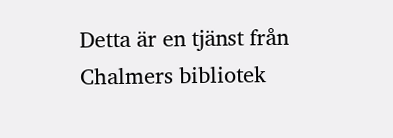Detta är en tjänst från Chalmers bibliotek